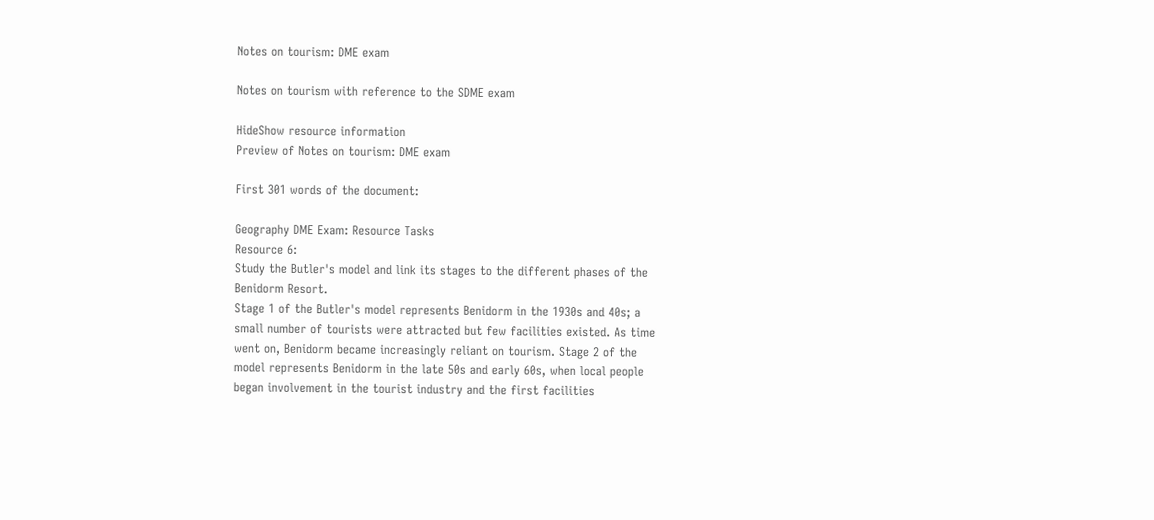Notes on tourism: DME exam

Notes on tourism with reference to the SDME exam

HideShow resource information
Preview of Notes on tourism: DME exam

First 301 words of the document:

Geography DME Exam: Resource Tasks
Resource 6:
Study the Butler's model and link its stages to the different phases of the
Benidorm Resort.
Stage 1 of the Butler's model represents Benidorm in the 1930s and 40s; a
small number of tourists were attracted but few facilities existed. As time
went on, Benidorm became increasingly reliant on tourism. Stage 2 of the
model represents Benidorm in the late 50s and early 60s, when local people
began involvement in the tourist industry and the first facilities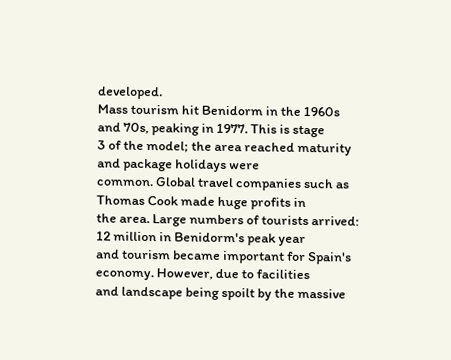developed.
Mass tourism hit Benidorm in the 1960s and 70s, peaking in 1977. This is stage
3 of the model; the area reached maturity and package holidays were
common. Global travel companies such as Thomas Cook made huge profits in
the area. Large numbers of tourists arrived: 12 million in Benidorm's peak year
and tourism became important for Spain's economy. However, due to facilities
and landscape being spoilt by the massive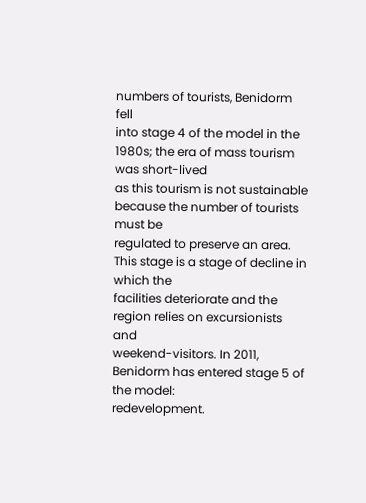numbers of tourists, Benidorm fell
into stage 4 of the model in the 1980s; the era of mass tourism was short-lived
as this tourism is not sustainable because the number of tourists must be
regulated to preserve an area. This stage is a stage of decline in which the
facilities deteriorate and the region relies on excursionists and
weekend-visitors. In 2011, Benidorm has entered stage 5 of the model:
redevelopment.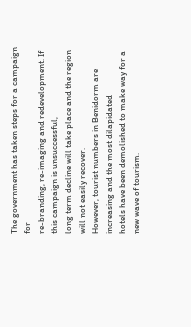The government has taken steps for a campaign for
re-branding, re-imaging and redevelopment. If this campaign is unsuccessful,
long term decline will take place and the region will not easily recover.
However, tourist numbers in Benidorm are increasing and the most dilapidated
hotels have been demolished to make way for a new wave of tourism.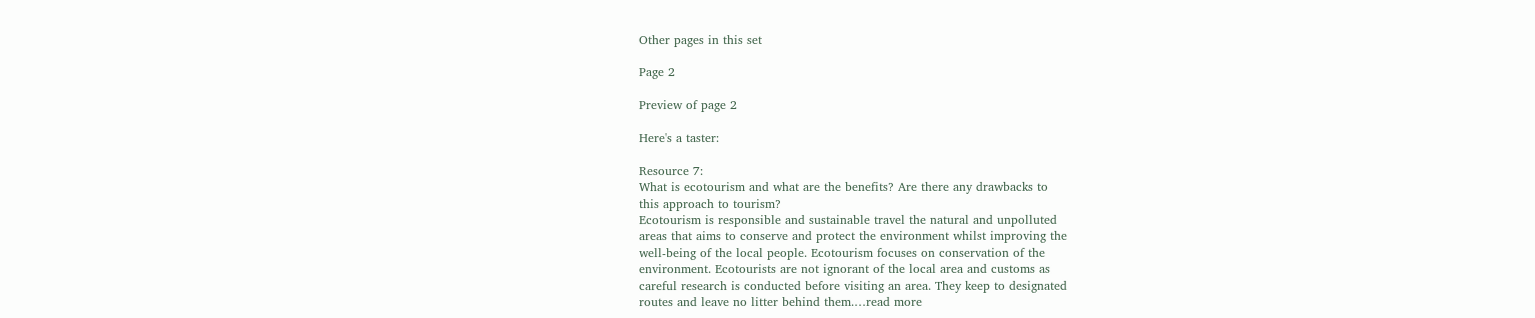Other pages in this set

Page 2

Preview of page 2

Here's a taster:

Resource 7:
What is ecotourism and what are the benefits? Are there any drawbacks to
this approach to tourism?
Ecotourism is responsible and sustainable travel the natural and unpolluted
areas that aims to conserve and protect the environment whilst improving the
well-being of the local people. Ecotourism focuses on conservation of the
environment. Ecotourists are not ignorant of the local area and customs as
careful research is conducted before visiting an area. They keep to designated
routes and leave no litter behind them.…read more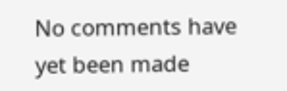No comments have yet been made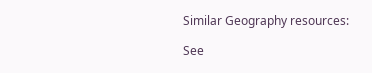Similar Geography resources:

See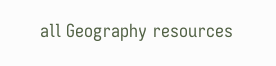all Geography resources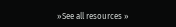»See all resources »